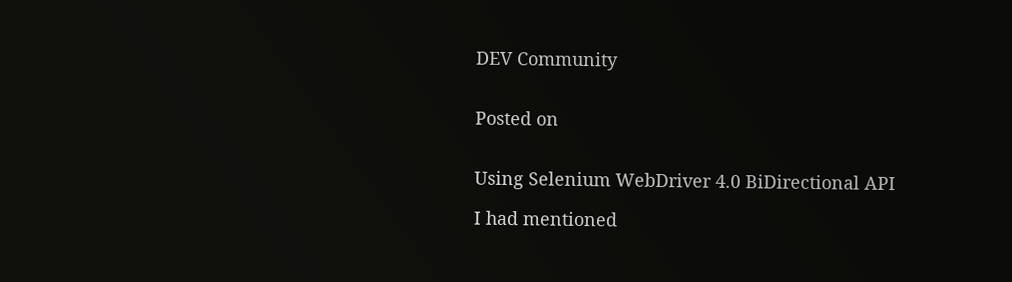DEV Community


Posted on


Using Selenium WebDriver 4.0 BiDirectional API

I had mentioned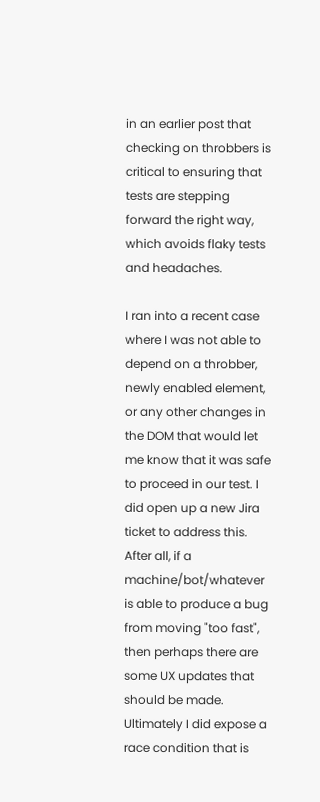in an earlier post that checking on throbbers is critical to ensuring that tests are stepping forward the right way, which avoids flaky tests and headaches.

I ran into a recent case where I was not able to depend on a throbber, newly enabled element, or any other changes in the DOM that would let me know that it was safe to proceed in our test. I did open up a new Jira ticket to address this. After all, if a machine/bot/whatever is able to produce a bug from moving "too fast", then perhaps there are some UX updates that should be made. Ultimately I did expose a race condition that is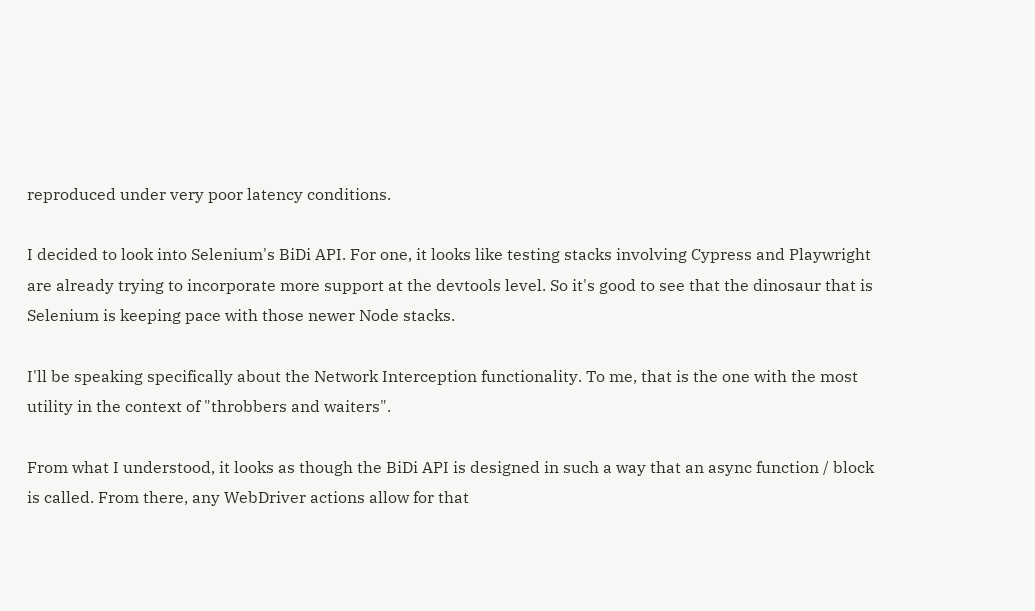reproduced under very poor latency conditions.

I decided to look into Selenium's BiDi API. For one, it looks like testing stacks involving Cypress and Playwright are already trying to incorporate more support at the devtools level. So it's good to see that the dinosaur that is Selenium is keeping pace with those newer Node stacks.

I'll be speaking specifically about the Network Interception functionality. To me, that is the one with the most utility in the context of "throbbers and waiters".

From what I understood, it looks as though the BiDi API is designed in such a way that an async function / block is called. From there, any WebDriver actions allow for that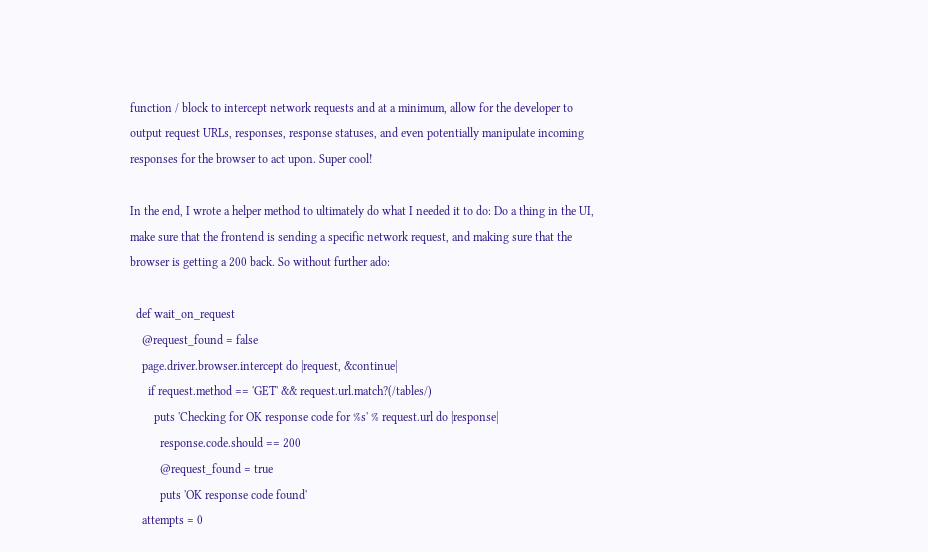function / block to intercept network requests and at a minimum, allow for the developer to output request URLs, responses, response statuses, and even potentially manipulate incoming responses for the browser to act upon. Super cool!

In the end, I wrote a helper method to ultimately do what I needed it to do: Do a thing in the UI, make sure that the frontend is sending a specific network request, and making sure that the browser is getting a 200 back. So without further ado:

  def wait_on_request
    @request_found = false
    page.driver.browser.intercept do |request, &continue|
      if request.method == 'GET' && request.url.match?(/tables/)
        puts 'Checking for OK response code for %s' % request.url do |response|
          response.code.should == 200
          @request_found = true
          puts 'OK response code found'
    attempts = 0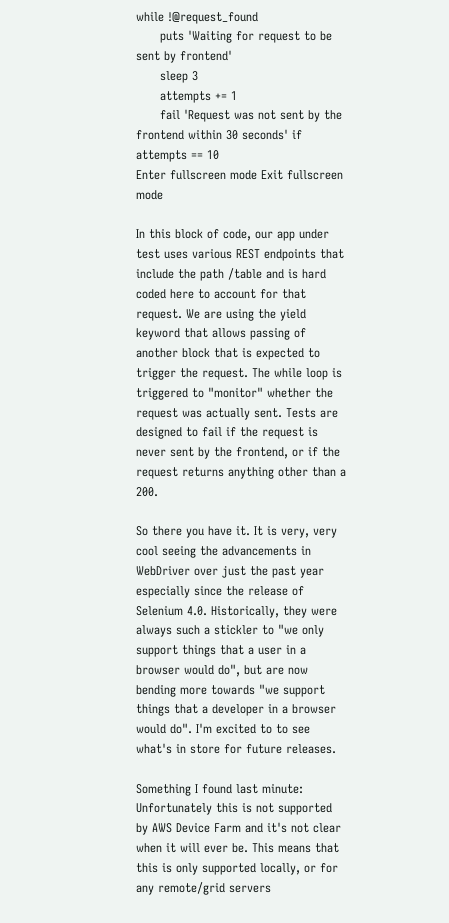while !@request_found
      puts 'Waiting for request to be sent by frontend'
      sleep 3
      attempts += 1
      fail 'Request was not sent by the frontend within 30 seconds' if attempts == 10
Enter fullscreen mode Exit fullscreen mode

In this block of code, our app under test uses various REST endpoints that include the path /table and is hard coded here to account for that request. We are using the yield keyword that allows passing of another block that is expected to trigger the request. The while loop is triggered to "monitor" whether the request was actually sent. Tests are designed to fail if the request is never sent by the frontend, or if the request returns anything other than a 200.

So there you have it. It is very, very cool seeing the advancements in WebDriver over just the past year especially since the release of Selenium 4.0. Historically, they were always such a stickler to "we only support things that a user in a browser would do", but are now bending more towards "we support things that a developer in a browser would do". I'm excited to to see what's in store for future releases.

Something I found last minute: Unfortunately this is not supported by AWS Device Farm and it's not clear when it will ever be. This means that this is only supported locally, or for any remote/grid servers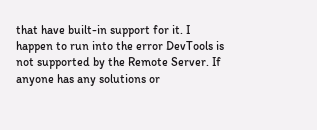that have built-in support for it. I happen to run into the error DevTools is not supported by the Remote Server. If anyone has any solutions or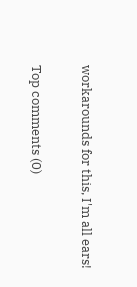workarounds for this, I'm all ears!

Top comments (0)